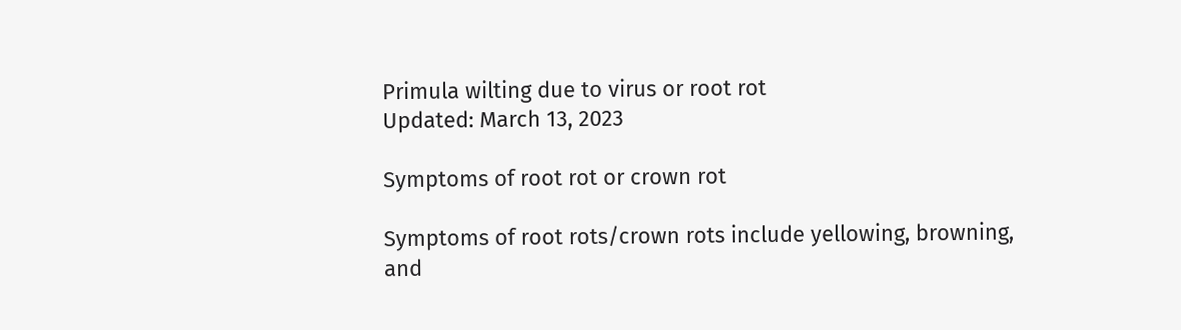Primula wilting due to virus or root rot
Updated: March 13, 2023

Symptoms of root rot or crown rot

Symptoms of root rots/crown rots include yellowing, browning, and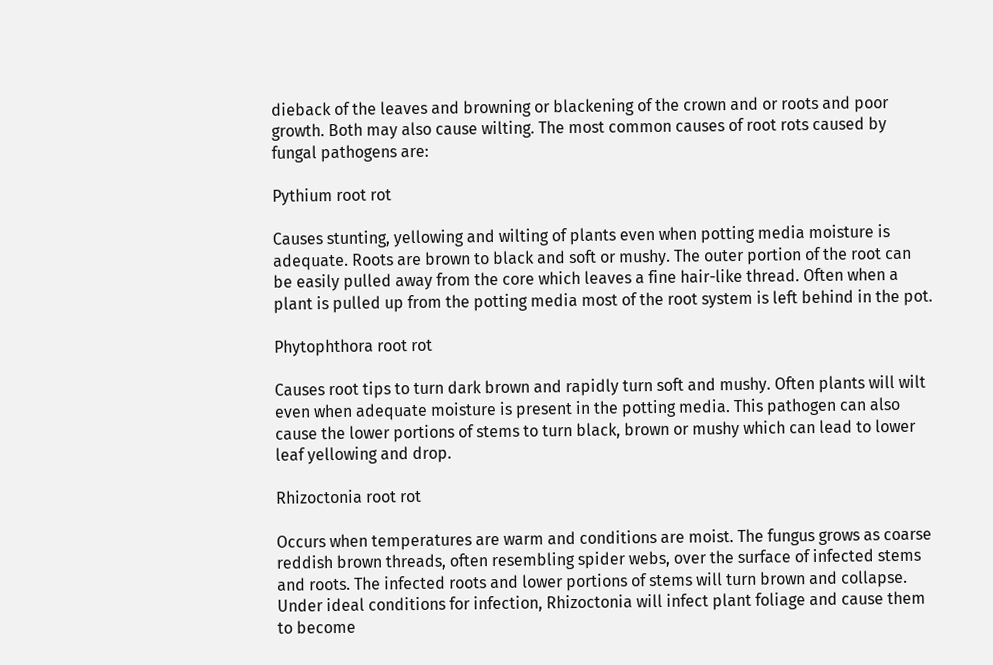dieback of the leaves and browning or blackening of the crown and or roots and poor growth. Both may also cause wilting. The most common causes of root rots caused by fungal pathogens are:

Pythium root rot

Causes stunting, yellowing and wilting of plants even when potting media moisture is adequate. Roots are brown to black and soft or mushy. The outer portion of the root can be easily pulled away from the core which leaves a fine hair-like thread. Often when a plant is pulled up from the potting media most of the root system is left behind in the pot.

Phytophthora root rot

Causes root tips to turn dark brown and rapidly turn soft and mushy. Often plants will wilt even when adequate moisture is present in the potting media. This pathogen can also cause the lower portions of stems to turn black, brown or mushy which can lead to lower leaf yellowing and drop.

Rhizoctonia root rot

Occurs when temperatures are warm and conditions are moist. The fungus grows as coarse reddish brown threads, often resembling spider webs, over the surface of infected stems and roots. The infected roots and lower portions of stems will turn brown and collapse. Under ideal conditions for infection, Rhizoctonia will infect plant foliage and cause them to become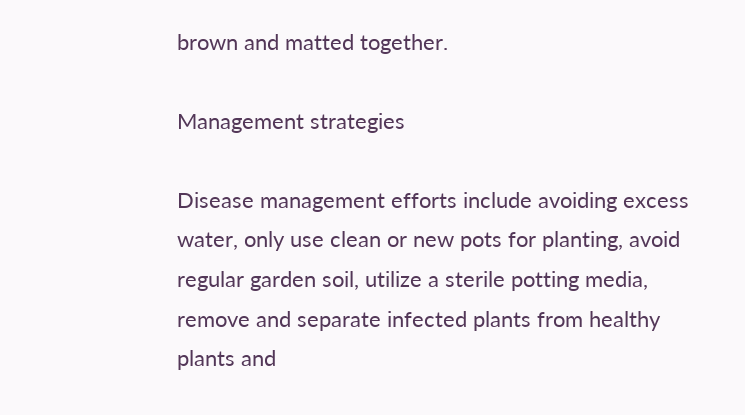brown and matted together.

Management strategies

Disease management efforts include avoiding excess water, only use clean or new pots for planting, avoid regular garden soil, utilize a sterile potting media, remove and separate infected plants from healthy plants and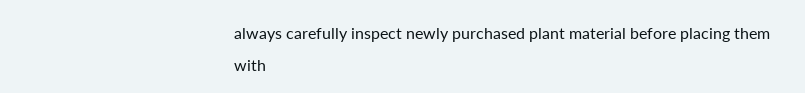always carefully inspect newly purchased plant material before placing them with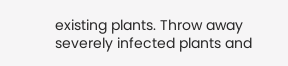existing plants. Throw away severely infected plants and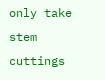only take stem cuttings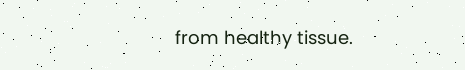from healthy tissue.